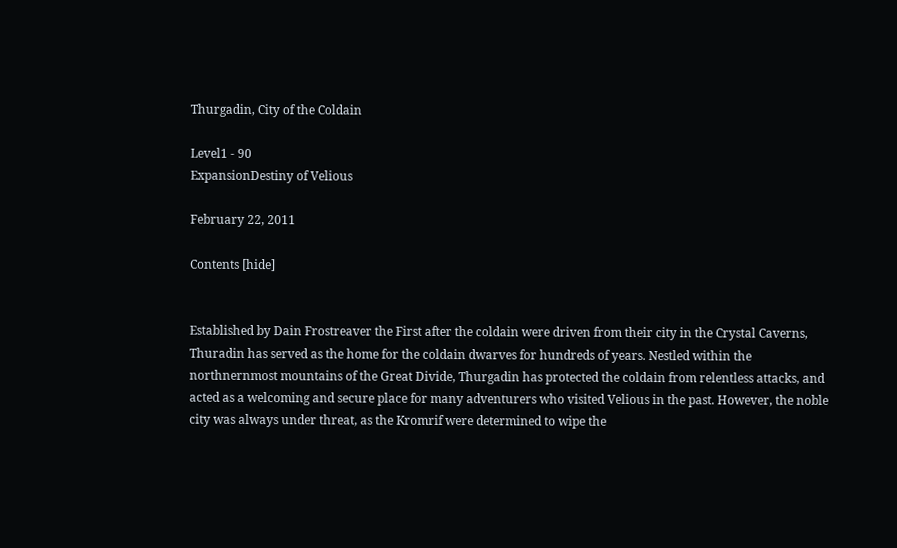Thurgadin, City of the Coldain

Level1 - 90
ExpansionDestiny of Velious

February 22, 2011

Contents [hide]


Established by Dain Frostreaver the First after the coldain were driven from their city in the Crystal Caverns, Thuradin has served as the home for the coldain dwarves for hundreds of years. Nestled within the northnernmost mountains of the Great Divide, Thurgadin has protected the coldain from relentless attacks, and acted as a welcoming and secure place for many adventurers who visited Velious in the past. However, the noble city was always under threat, as the Kromrif were determined to wipe the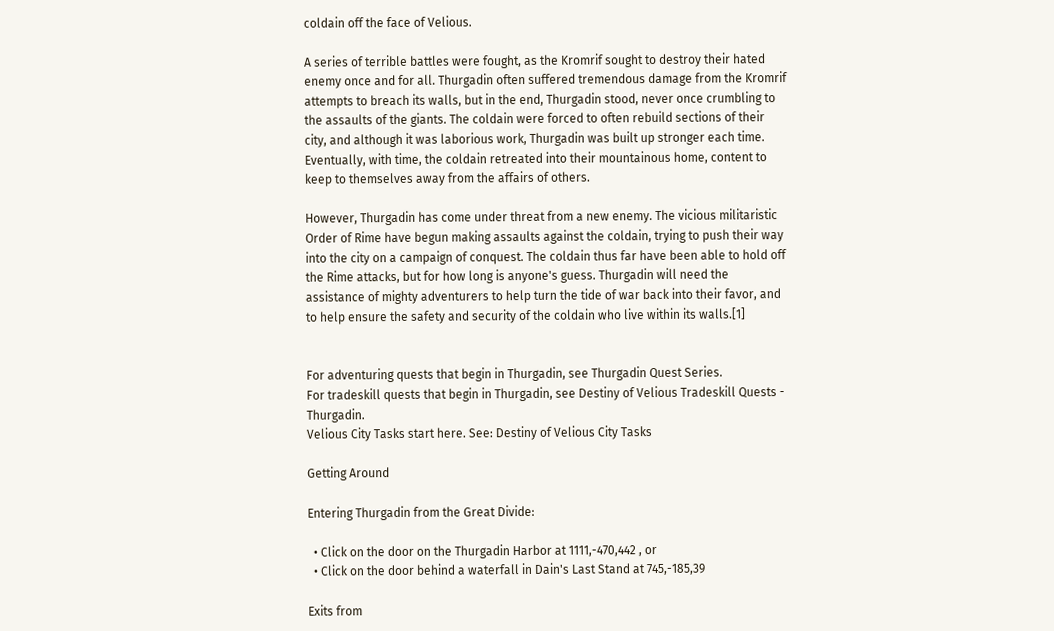coldain off the face of Velious.

A series of terrible battles were fought, as the Kromrif sought to destroy their hated enemy once and for all. Thurgadin often suffered tremendous damage from the Kromrif attempts to breach its walls, but in the end, Thurgadin stood, never once crumbling to the assaults of the giants. The coldain were forced to often rebuild sections of their city, and although it was laborious work, Thurgadin was built up stronger each time. Eventually, with time, the coldain retreated into their mountainous home, content to keep to themselves away from the affairs of others.

However, Thurgadin has come under threat from a new enemy. The vicious militaristic Order of Rime have begun making assaults against the coldain, trying to push their way into the city on a campaign of conquest. The coldain thus far have been able to hold off the Rime attacks, but for how long is anyone's guess. Thurgadin will need the assistance of mighty adventurers to help turn the tide of war back into their favor, and to help ensure the safety and security of the coldain who live within its walls.[1]


For adventuring quests that begin in Thurgadin, see Thurgadin Quest Series.
For tradeskill quests that begin in Thurgadin, see Destiny of Velious Tradeskill Quests - Thurgadin.
Velious City Tasks start here. See: Destiny of Velious City Tasks

Getting Around

Entering Thurgadin from the Great Divide:

  • Click on the door on the Thurgadin Harbor at 1111,-470,442 , or
  • Click on the door behind a waterfall in Dain's Last Stand at 745,-185,39

Exits from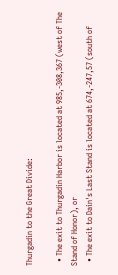Thurgadin to the Great Divide:

  • The exit to Thurgadin Harbor is located at 985,-308,367 (west of The Stand of Honor), or
  • The exit to Dain's Last Stand is located at 674,-247,57 (south of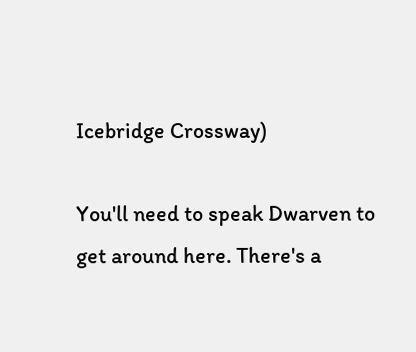Icebridge Crossway)

You'll need to speak Dwarven to get around here. There's a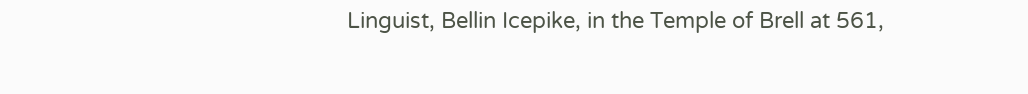Linguist, Bellin Icepike, in the Temple of Brell at 561,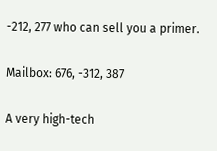-212, 277 who can sell you a primer.

Mailbox: 676, -312, 387

A very high-tech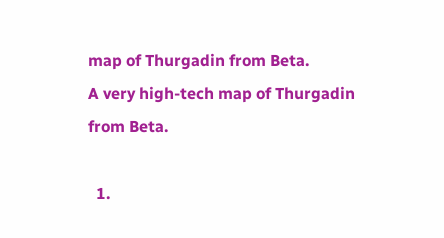map of Thurgadin from Beta.
A very high-tech map of Thurgadin from Beta.

  1.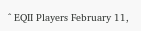^ EQII Players February 11,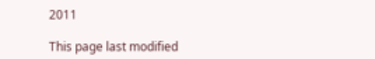2011

This page last modified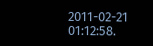2011-02-21 01:12:58.